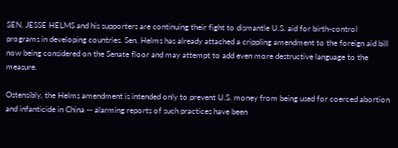SEN. JESSE HELMS and his supporters are continuing their fight to dismantle U.S. aid for birth-control programs in developing countries. Sen. Helms has already attached a crippling amendment to the foreign aid bill now being considered on the Senate floor and may attempt to add even more destructive language to the measure.

Ostensibly, the Helms amendment is intended only to prevent U.S. money from being used for coerced abortion and infanticide in China -- alarming reports of such practices have been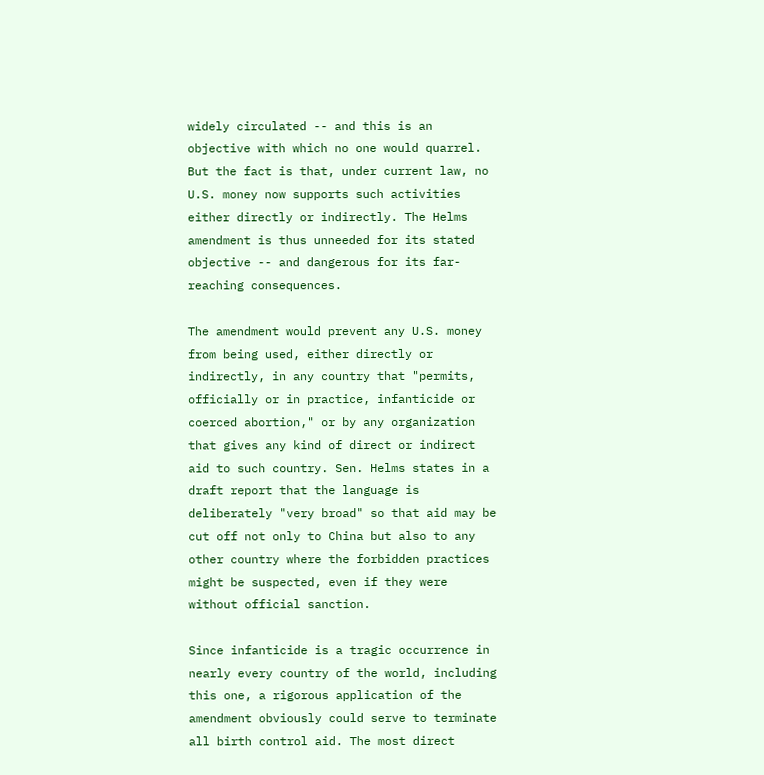widely circulated -- and this is an objective with which no one would quarrel. But the fact is that, under current law, no U.S. money now supports such activities either directly or indirectly. The Helms amendment is thus unneeded for its stated objective -- and dangerous for its far-reaching consequences.

The amendment would prevent any U.S. money from being used, either directly or indirectly, in any country that "permits, officially or in practice, infanticide or coerced abortion," or by any organization that gives any kind of direct or indirect aid to such country. Sen. Helms states in a draft report that the language is deliberately "very broad" so that aid may be cut off not only to China but also to any other country where the forbidden practices might be suspected, even if they were without official sanction.

Since infanticide is a tragic occurrence in nearly every country of the world, including this one, a rigorous application of the amendment obviously could serve to terminate all birth control aid. The most direct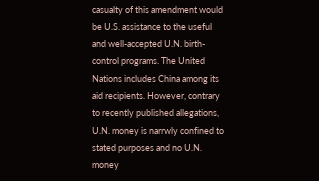casualty of this amendment would be U.S. assistance to the useful and well-accepted U.N. birth-control programs. The United Nations includes China among its aid recipients. However, contrary to recently published allegations, U.N. money is narrwly confined to stated purposes and no U.N. money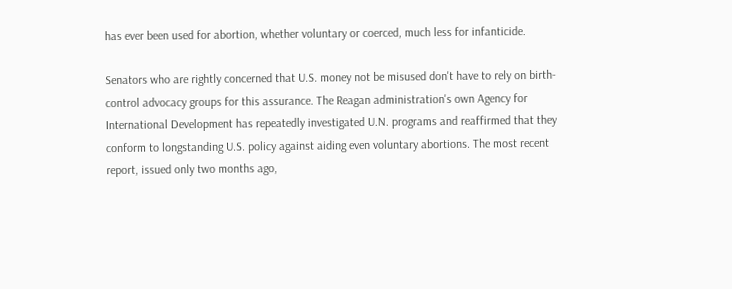has ever been used for abortion, whether voluntary or coerced, much less for infanticide.

Senators who are rightly concerned that U.S. money not be misused don't have to rely on birth- control advocacy groups for this assurance. The Reagan administration's own Agency for International Development has repeatedly investigated U.N. programs and reaffirmed that they conform to longstanding U.S. policy against aiding even voluntary abortions. The most recent report, issued only two months ago,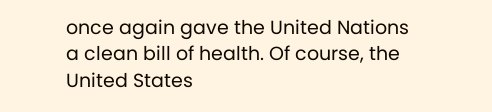once again gave the United Nations a clean bill of health. Of course, the United States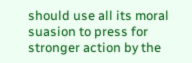should use all its moral suasion to press for stronger action by the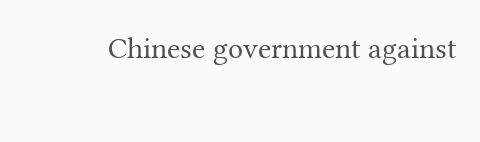Chinese government against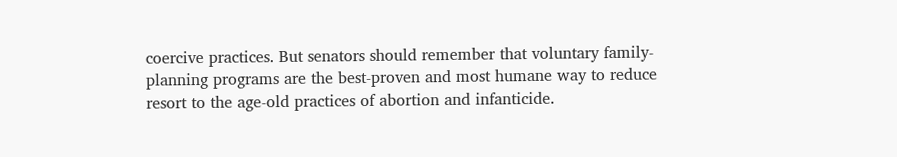coercive practices. But senators should remember that voluntary family-planning programs are the best-proven and most humane way to reduce resort to the age-old practices of abortion and infanticide.